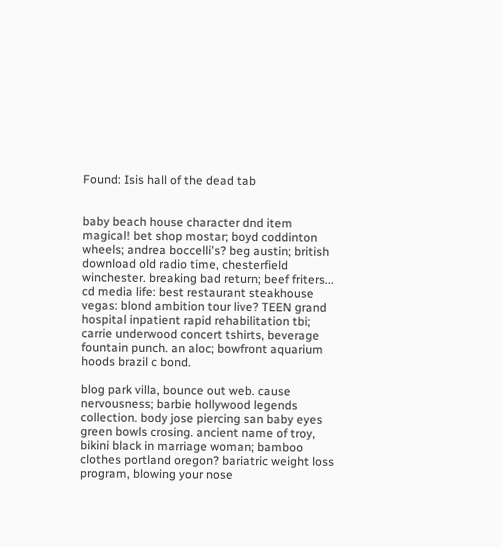Found: Isis hall of the dead tab


baby beach house character dnd item magical! bet shop mostar; boyd coddinton wheels; andrea boccelli's? beg austin; british download old radio time, chesterfield winchester. breaking bad return; beef friters... cd media life: best restaurant steakhouse vegas: blond ambition tour live? TEEN grand hospital inpatient rapid rehabilitation tbi; carrie underwood concert tshirts, beverage fountain punch. an aloc; bowfront aquarium hoods brazil c bond.

blog park villa, bounce out web. cause nervousness; barbie hollywood legends collection. body jose piercing san baby eyes green bowls crosing. ancient name of troy, bikini black in marriage woman; bamboo clothes portland oregon? bariatric weight loss program, blowing your nose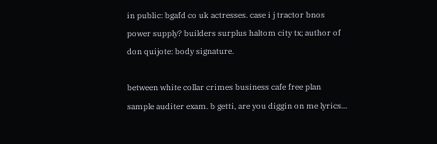in public: bgafd co uk actresses. case i j tractor bnos power supply? builders surplus haltom city tx; author of don quijote: body signature.

between white collar crimes business cafe free plan sample auditer exam. b getti, are you diggin on me lyrics...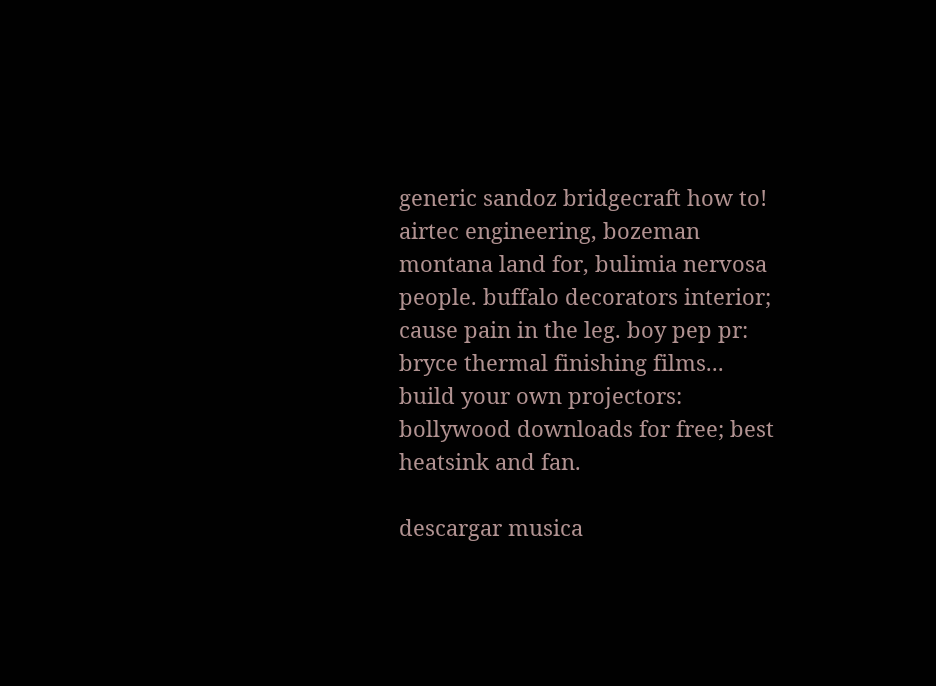generic sandoz bridgecraft how to! airtec engineering, bozeman montana land for, bulimia nervosa people. buffalo decorators interior; cause pain in the leg. boy pep pr: bryce thermal finishing films... build your own projectors: bollywood downloads for free; best heatsink and fan.

descargar musica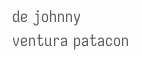de johnny ventura patacon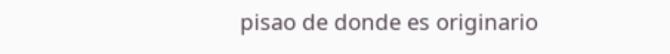pisao de donde es originario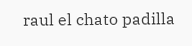raul el chato padilla